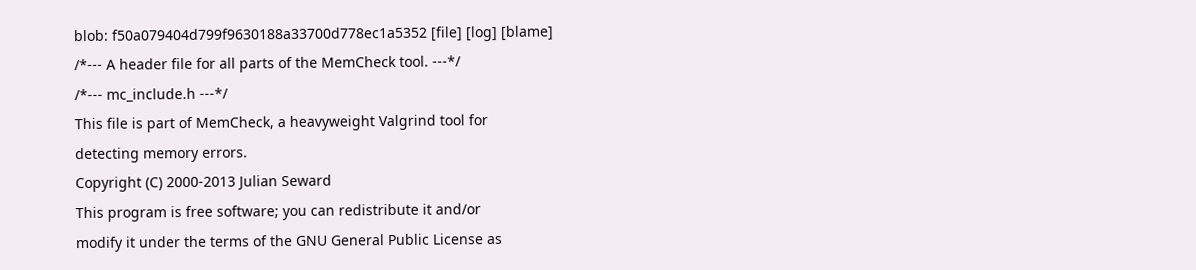blob: f50a079404d799f9630188a33700d778ec1a5352 [file] [log] [blame]
/*--- A header file for all parts of the MemCheck tool. ---*/
/*--- mc_include.h ---*/
This file is part of MemCheck, a heavyweight Valgrind tool for
detecting memory errors.
Copyright (C) 2000-2013 Julian Seward
This program is free software; you can redistribute it and/or
modify it under the terms of the GNU General Public License as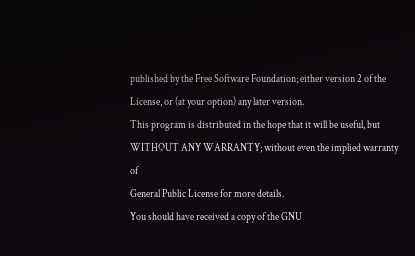published by the Free Software Foundation; either version 2 of the
License, or (at your option) any later version.
This program is distributed in the hope that it will be useful, but
WITHOUT ANY WARRANTY; without even the implied warranty of
General Public License for more details.
You should have received a copy of the GNU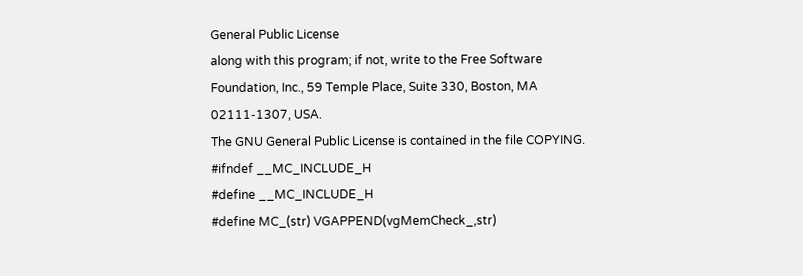General Public License
along with this program; if not, write to the Free Software
Foundation, Inc., 59 Temple Place, Suite 330, Boston, MA
02111-1307, USA.
The GNU General Public License is contained in the file COPYING.
#ifndef __MC_INCLUDE_H
#define __MC_INCLUDE_H
#define MC_(str) VGAPPEND(vgMemCheck_,str)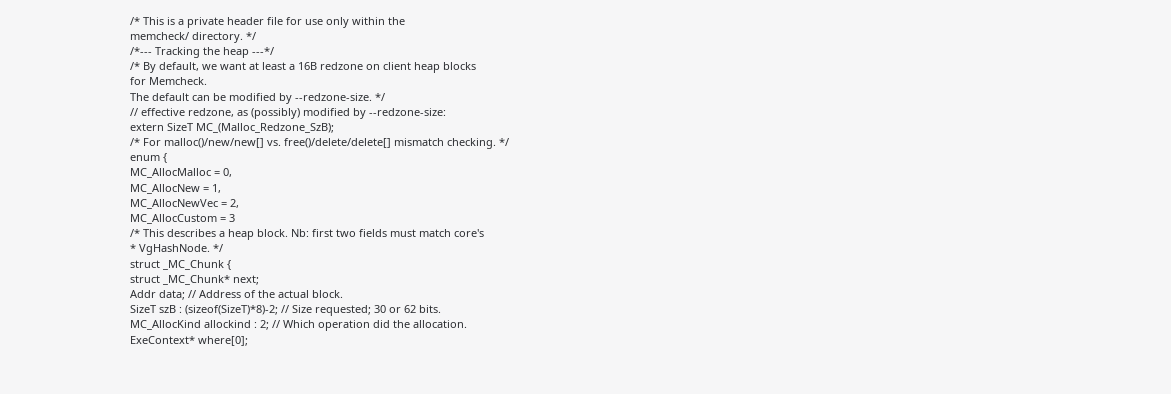/* This is a private header file for use only within the
memcheck/ directory. */
/*--- Tracking the heap ---*/
/* By default, we want at least a 16B redzone on client heap blocks
for Memcheck.
The default can be modified by --redzone-size. */
// effective redzone, as (possibly) modified by --redzone-size:
extern SizeT MC_(Malloc_Redzone_SzB);
/* For malloc()/new/new[] vs. free()/delete/delete[] mismatch checking. */
enum {
MC_AllocMalloc = 0,
MC_AllocNew = 1,
MC_AllocNewVec = 2,
MC_AllocCustom = 3
/* This describes a heap block. Nb: first two fields must match core's
* VgHashNode. */
struct _MC_Chunk {
struct _MC_Chunk* next;
Addr data; // Address of the actual block.
SizeT szB : (sizeof(SizeT)*8)-2; // Size requested; 30 or 62 bits.
MC_AllocKind allockind : 2; // Which operation did the allocation.
ExeContext* where[0];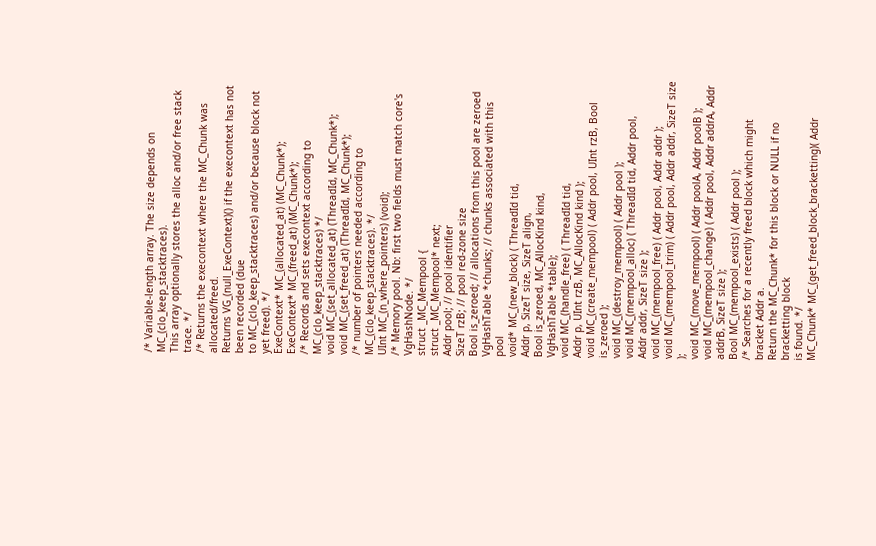/* Variable-length array. The size depends on MC_(clo_keep_stacktraces).
This array optionally stores the alloc and/or free stack trace. */
/* Returns the execontext where the MC_Chunk was allocated/freed.
Returns VG_(null_ExeContext)() if the execontext has not been recorded (due
to MC_(clo_keep_stacktraces) and/or because block not yet freed). */
ExeContext* MC_(allocated_at) (MC_Chunk*);
ExeContext* MC_(freed_at) (MC_Chunk*);
/* Records and sets execontext according to MC_(clo_keep_stacktraces) */
void MC_(set_allocated_at) (ThreadId, MC_Chunk*);
void MC_(set_freed_at) (ThreadId, MC_Chunk*);
/* number of pointers needed according to MC_(clo_keep_stacktraces). */
UInt MC_(n_where_pointers) (void);
/* Memory pool. Nb: first two fields must match core's VgHashNode. */
struct _MC_Mempool {
struct _MC_Mempool* next;
Addr pool; // pool identifier
SizeT rzB; // pool red-zone size
Bool is_zeroed; // allocations from this pool are zeroed
VgHashTable *chunks; // chunks associated with this pool
void* MC_(new_block) ( ThreadId tid,
Addr p, SizeT size, SizeT align,
Bool is_zeroed, MC_AllocKind kind,
VgHashTable *table);
void MC_(handle_free) ( ThreadId tid,
Addr p, UInt rzB, MC_AllocKind kind );
void MC_(create_mempool) ( Addr pool, UInt rzB, Bool is_zeroed );
void MC_(destroy_mempool) ( Addr pool );
void MC_(mempool_alloc) ( ThreadId tid, Addr pool,
Addr addr, SizeT size );
void MC_(mempool_free) ( Addr pool, Addr addr );
void MC_(mempool_trim) ( Addr pool, Addr addr, SizeT size );
void MC_(move_mempool) ( Addr poolA, Addr poolB );
void MC_(mempool_change) ( Addr pool, Addr addrA, Addr addrB, SizeT size );
Bool MC_(mempool_exists) ( Addr pool );
/* Searches for a recently freed block which might bracket Addr a.
Return the MC_Chunk* for this block or NULL if no bracketting block
is found. */
MC_Chunk* MC_(get_freed_block_bracketting)( Addr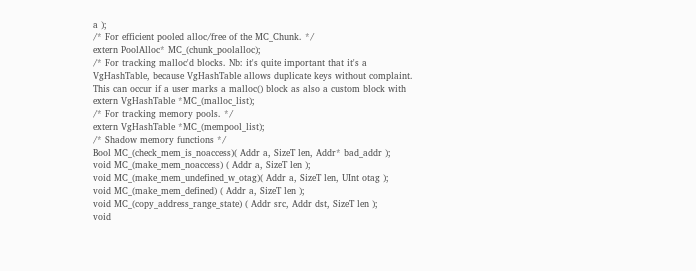a );
/* For efficient pooled alloc/free of the MC_Chunk. */
extern PoolAlloc* MC_(chunk_poolalloc);
/* For tracking malloc'd blocks. Nb: it's quite important that it's a
VgHashTable, because VgHashTable allows duplicate keys without complaint.
This can occur if a user marks a malloc() block as also a custom block with
extern VgHashTable *MC_(malloc_list);
/* For tracking memory pools. */
extern VgHashTable *MC_(mempool_list);
/* Shadow memory functions */
Bool MC_(check_mem_is_noaccess)( Addr a, SizeT len, Addr* bad_addr );
void MC_(make_mem_noaccess) ( Addr a, SizeT len );
void MC_(make_mem_undefined_w_otag)( Addr a, SizeT len, UInt otag );
void MC_(make_mem_defined) ( Addr a, SizeT len );
void MC_(copy_address_range_state) ( Addr src, Addr dst, SizeT len );
void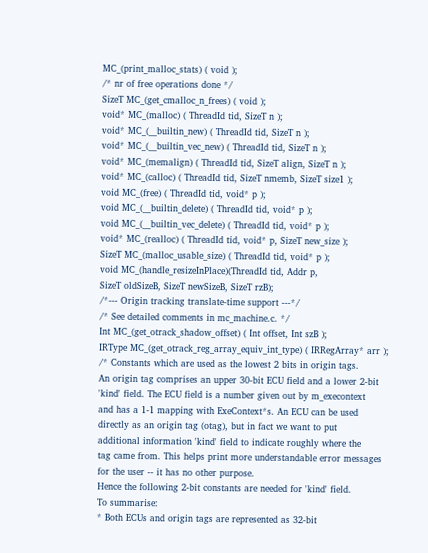MC_(print_malloc_stats) ( void );
/* nr of free operations done */
SizeT MC_(get_cmalloc_n_frees) ( void );
void* MC_(malloc) ( ThreadId tid, SizeT n );
void* MC_(__builtin_new) ( ThreadId tid, SizeT n );
void* MC_(__builtin_vec_new) ( ThreadId tid, SizeT n );
void* MC_(memalign) ( ThreadId tid, SizeT align, SizeT n );
void* MC_(calloc) ( ThreadId tid, SizeT nmemb, SizeT size1 );
void MC_(free) ( ThreadId tid, void* p );
void MC_(__builtin_delete) ( ThreadId tid, void* p );
void MC_(__builtin_vec_delete) ( ThreadId tid, void* p );
void* MC_(realloc) ( ThreadId tid, void* p, SizeT new_size );
SizeT MC_(malloc_usable_size) ( ThreadId tid, void* p );
void MC_(handle_resizeInPlace)(ThreadId tid, Addr p,
SizeT oldSizeB, SizeT newSizeB, SizeT rzB);
/*--- Origin tracking translate-time support ---*/
/* See detailed comments in mc_machine.c. */
Int MC_(get_otrack_shadow_offset) ( Int offset, Int szB );
IRType MC_(get_otrack_reg_array_equiv_int_type) ( IRRegArray* arr );
/* Constants which are used as the lowest 2 bits in origin tags.
An origin tag comprises an upper 30-bit ECU field and a lower 2-bit
'kind' field. The ECU field is a number given out by m_execontext
and has a 1-1 mapping with ExeContext*s. An ECU can be used
directly as an origin tag (otag), but in fact we want to put
additional information 'kind' field to indicate roughly where the
tag came from. This helps print more understandable error messages
for the user -- it has no other purpose.
Hence the following 2-bit constants are needed for 'kind' field.
To summarise:
* Both ECUs and origin tags are represented as 32-bit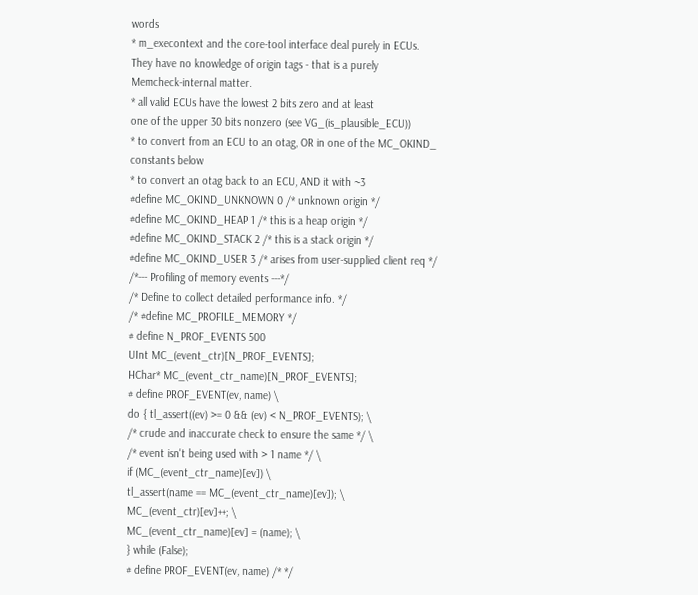words
* m_execontext and the core-tool interface deal purely in ECUs.
They have no knowledge of origin tags - that is a purely
Memcheck-internal matter.
* all valid ECUs have the lowest 2 bits zero and at least
one of the upper 30 bits nonzero (see VG_(is_plausible_ECU))
* to convert from an ECU to an otag, OR in one of the MC_OKIND_
constants below
* to convert an otag back to an ECU, AND it with ~3
#define MC_OKIND_UNKNOWN 0 /* unknown origin */
#define MC_OKIND_HEAP 1 /* this is a heap origin */
#define MC_OKIND_STACK 2 /* this is a stack origin */
#define MC_OKIND_USER 3 /* arises from user-supplied client req */
/*--- Profiling of memory events ---*/
/* Define to collect detailed performance info. */
/* #define MC_PROFILE_MEMORY */
# define N_PROF_EVENTS 500
UInt MC_(event_ctr)[N_PROF_EVENTS];
HChar* MC_(event_ctr_name)[N_PROF_EVENTS];
# define PROF_EVENT(ev, name) \
do { tl_assert((ev) >= 0 && (ev) < N_PROF_EVENTS); \
/* crude and inaccurate check to ensure the same */ \
/* event isn't being used with > 1 name */ \
if (MC_(event_ctr_name)[ev]) \
tl_assert(name == MC_(event_ctr_name)[ev]); \
MC_(event_ctr)[ev]++; \
MC_(event_ctr_name)[ev] = (name); \
} while (False);
# define PROF_EVENT(ev, name) /* */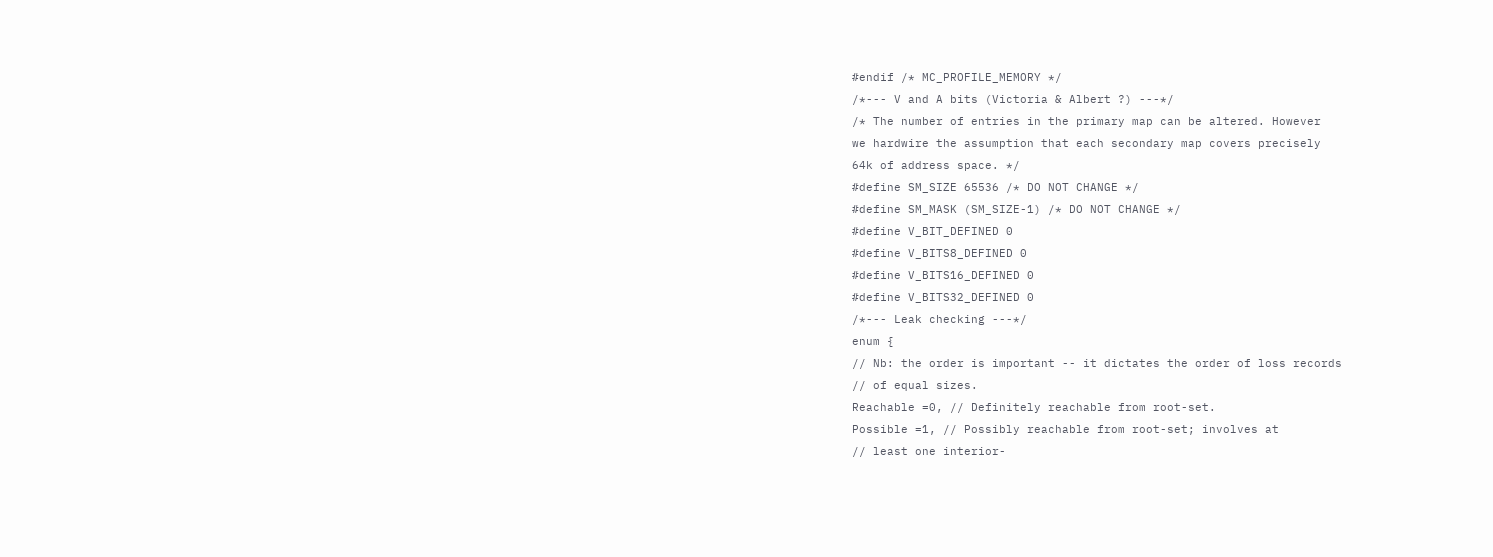#endif /* MC_PROFILE_MEMORY */
/*--- V and A bits (Victoria & Albert ?) ---*/
/* The number of entries in the primary map can be altered. However
we hardwire the assumption that each secondary map covers precisely
64k of address space. */
#define SM_SIZE 65536 /* DO NOT CHANGE */
#define SM_MASK (SM_SIZE-1) /* DO NOT CHANGE */
#define V_BIT_DEFINED 0
#define V_BITS8_DEFINED 0
#define V_BITS16_DEFINED 0
#define V_BITS32_DEFINED 0
/*--- Leak checking ---*/
enum {
// Nb: the order is important -- it dictates the order of loss records
// of equal sizes.
Reachable =0, // Definitely reachable from root-set.
Possible =1, // Possibly reachable from root-set; involves at
// least one interior-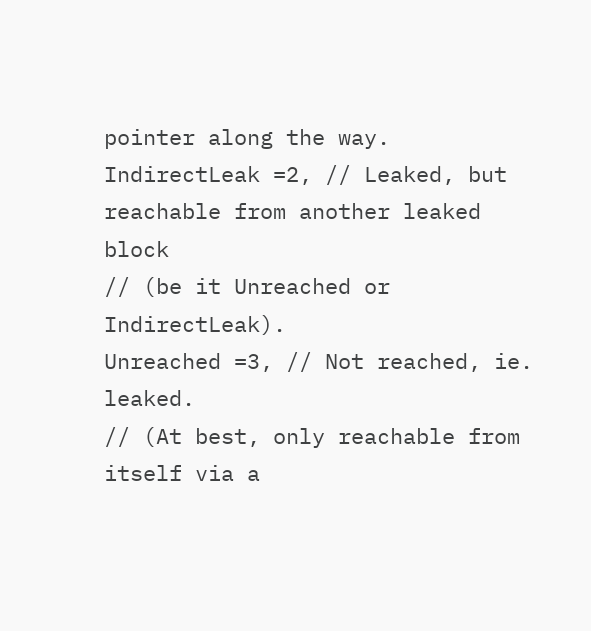pointer along the way.
IndirectLeak =2, // Leaked, but reachable from another leaked block
// (be it Unreached or IndirectLeak).
Unreached =3, // Not reached, ie. leaked.
// (At best, only reachable from itself via a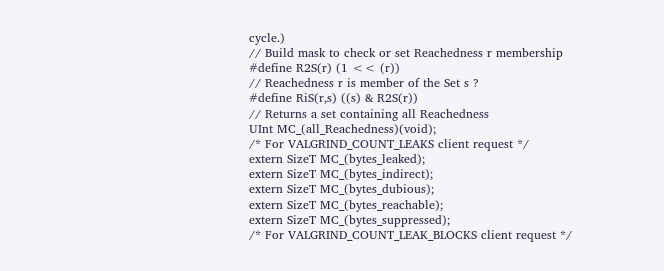cycle.)
// Build mask to check or set Reachedness r membership
#define R2S(r) (1 << (r))
// Reachedness r is member of the Set s ?
#define RiS(r,s) ((s) & R2S(r))
// Returns a set containing all Reachedness
UInt MC_(all_Reachedness)(void);
/* For VALGRIND_COUNT_LEAKS client request */
extern SizeT MC_(bytes_leaked);
extern SizeT MC_(bytes_indirect);
extern SizeT MC_(bytes_dubious);
extern SizeT MC_(bytes_reachable);
extern SizeT MC_(bytes_suppressed);
/* For VALGRIND_COUNT_LEAK_BLOCKS client request */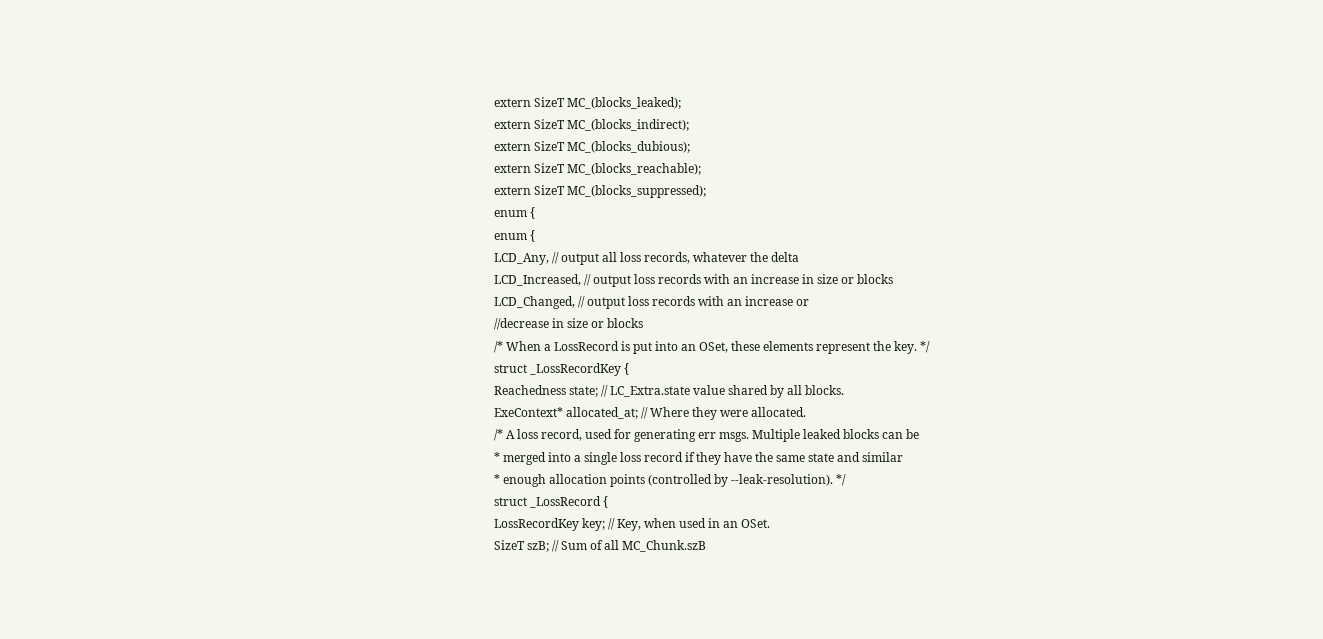extern SizeT MC_(blocks_leaked);
extern SizeT MC_(blocks_indirect);
extern SizeT MC_(blocks_dubious);
extern SizeT MC_(blocks_reachable);
extern SizeT MC_(blocks_suppressed);
enum {
enum {
LCD_Any, // output all loss records, whatever the delta
LCD_Increased, // output loss records with an increase in size or blocks
LCD_Changed, // output loss records with an increase or
//decrease in size or blocks
/* When a LossRecord is put into an OSet, these elements represent the key. */
struct _LossRecordKey {
Reachedness state; // LC_Extra.state value shared by all blocks.
ExeContext* allocated_at; // Where they were allocated.
/* A loss record, used for generating err msgs. Multiple leaked blocks can be
* merged into a single loss record if they have the same state and similar
* enough allocation points (controlled by --leak-resolution). */
struct _LossRecord {
LossRecordKey key; // Key, when used in an OSet.
SizeT szB; // Sum of all MC_Chunk.szB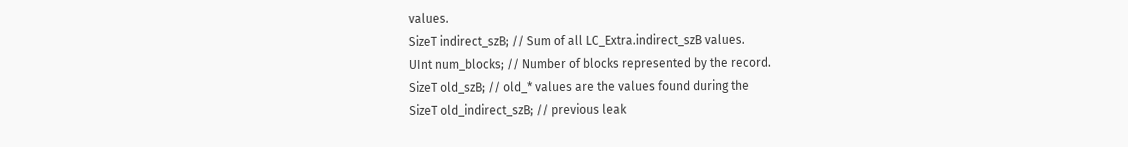values.
SizeT indirect_szB; // Sum of all LC_Extra.indirect_szB values.
UInt num_blocks; // Number of blocks represented by the record.
SizeT old_szB; // old_* values are the values found during the
SizeT old_indirect_szB; // previous leak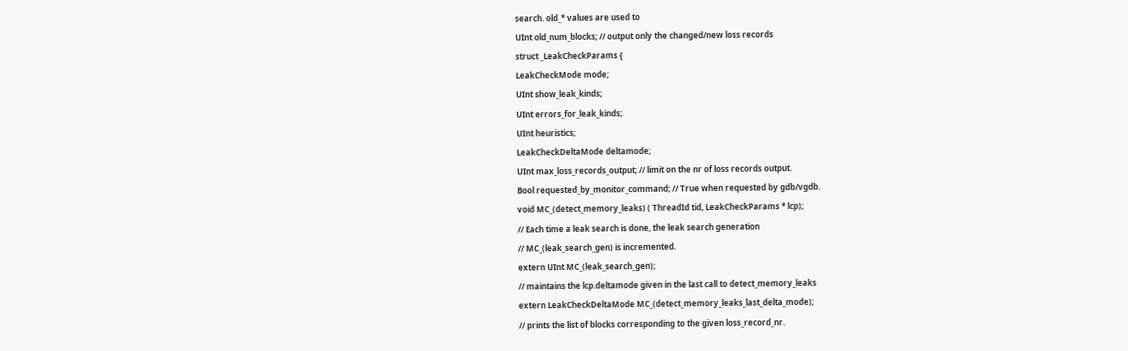search. old_* values are used to
UInt old_num_blocks; // output only the changed/new loss records
struct _LeakCheckParams {
LeakCheckMode mode;
UInt show_leak_kinds;
UInt errors_for_leak_kinds;
UInt heuristics;
LeakCheckDeltaMode deltamode;
UInt max_loss_records_output; // limit on the nr of loss records output.
Bool requested_by_monitor_command; // True when requested by gdb/vgdb.
void MC_(detect_memory_leaks) ( ThreadId tid, LeakCheckParams * lcp);
// Each time a leak search is done, the leak search generation
// MC_(leak_search_gen) is incremented.
extern UInt MC_(leak_search_gen);
// maintains the lcp.deltamode given in the last call to detect_memory_leaks
extern LeakCheckDeltaMode MC_(detect_memory_leaks_last_delta_mode);
// prints the list of blocks corresponding to the given loss_record_nr.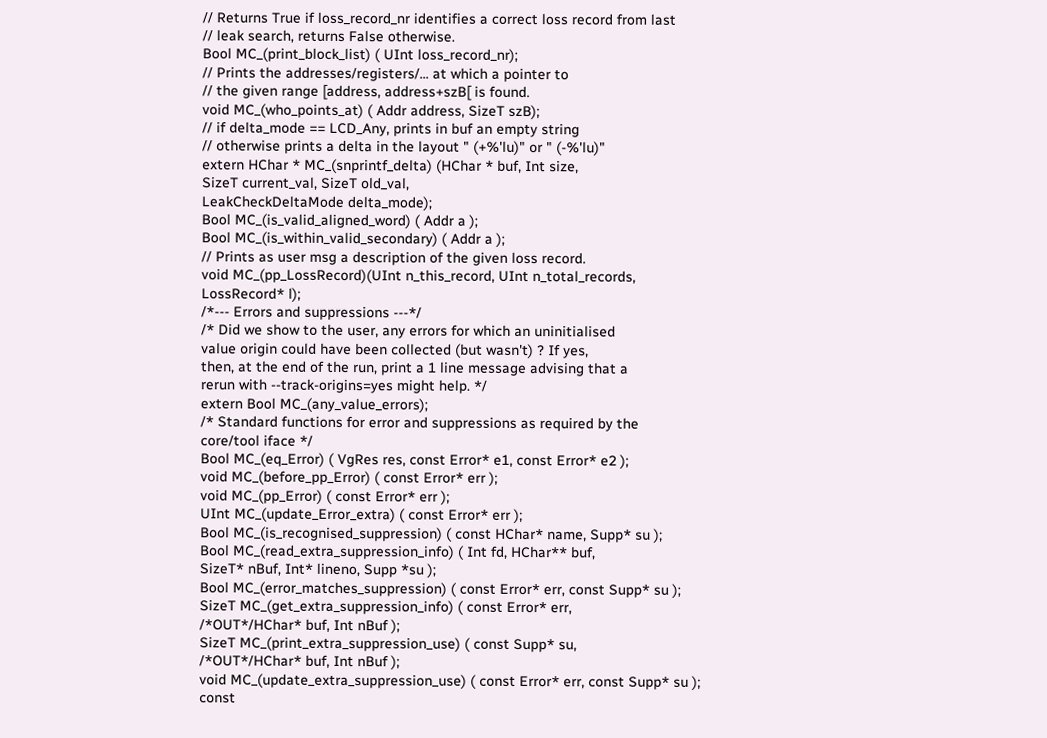// Returns True if loss_record_nr identifies a correct loss record from last
// leak search, returns False otherwise.
Bool MC_(print_block_list) ( UInt loss_record_nr);
// Prints the addresses/registers/... at which a pointer to
// the given range [address, address+szB[ is found.
void MC_(who_points_at) ( Addr address, SizeT szB);
// if delta_mode == LCD_Any, prints in buf an empty string
// otherwise prints a delta in the layout " (+%'lu)" or " (-%'lu)"
extern HChar * MC_(snprintf_delta) (HChar * buf, Int size,
SizeT current_val, SizeT old_val,
LeakCheckDeltaMode delta_mode);
Bool MC_(is_valid_aligned_word) ( Addr a );
Bool MC_(is_within_valid_secondary) ( Addr a );
// Prints as user msg a description of the given loss record.
void MC_(pp_LossRecord)(UInt n_this_record, UInt n_total_records,
LossRecord* l);
/*--- Errors and suppressions ---*/
/* Did we show to the user, any errors for which an uninitialised
value origin could have been collected (but wasn't) ? If yes,
then, at the end of the run, print a 1 line message advising that a
rerun with --track-origins=yes might help. */
extern Bool MC_(any_value_errors);
/* Standard functions for error and suppressions as required by the
core/tool iface */
Bool MC_(eq_Error) ( VgRes res, const Error* e1, const Error* e2 );
void MC_(before_pp_Error) ( const Error* err );
void MC_(pp_Error) ( const Error* err );
UInt MC_(update_Error_extra) ( const Error* err );
Bool MC_(is_recognised_suppression) ( const HChar* name, Supp* su );
Bool MC_(read_extra_suppression_info) ( Int fd, HChar** buf,
SizeT* nBuf, Int* lineno, Supp *su );
Bool MC_(error_matches_suppression) ( const Error* err, const Supp* su );
SizeT MC_(get_extra_suppression_info) ( const Error* err,
/*OUT*/HChar* buf, Int nBuf );
SizeT MC_(print_extra_suppression_use) ( const Supp* su,
/*OUT*/HChar* buf, Int nBuf );
void MC_(update_extra_suppression_use) ( const Error* err, const Supp* su );
const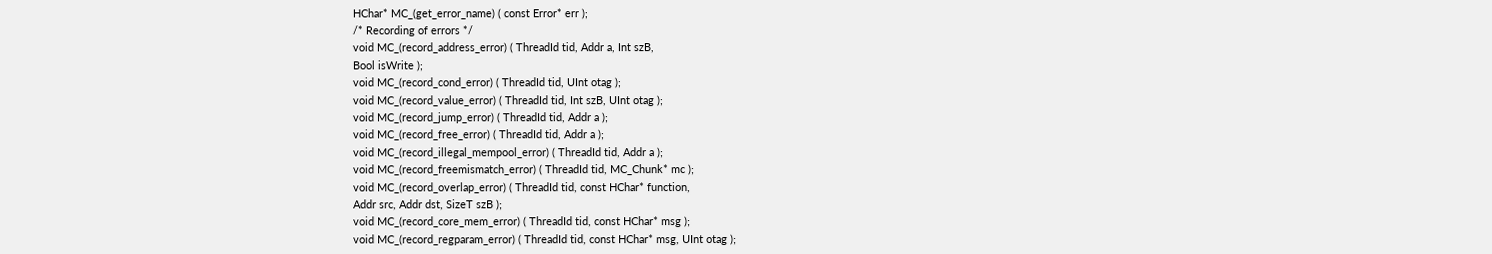HChar* MC_(get_error_name) ( const Error* err );
/* Recording of errors */
void MC_(record_address_error) ( ThreadId tid, Addr a, Int szB,
Bool isWrite );
void MC_(record_cond_error) ( ThreadId tid, UInt otag );
void MC_(record_value_error) ( ThreadId tid, Int szB, UInt otag );
void MC_(record_jump_error) ( ThreadId tid, Addr a );
void MC_(record_free_error) ( ThreadId tid, Addr a );
void MC_(record_illegal_mempool_error) ( ThreadId tid, Addr a );
void MC_(record_freemismatch_error) ( ThreadId tid, MC_Chunk* mc );
void MC_(record_overlap_error) ( ThreadId tid, const HChar* function,
Addr src, Addr dst, SizeT szB );
void MC_(record_core_mem_error) ( ThreadId tid, const HChar* msg );
void MC_(record_regparam_error) ( ThreadId tid, const HChar* msg, UInt otag );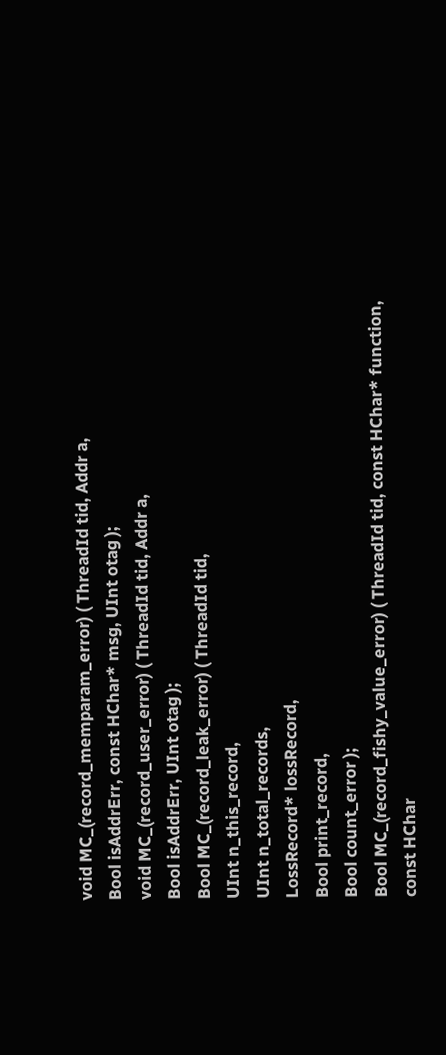void MC_(record_memparam_error) ( ThreadId tid, Addr a,
Bool isAddrErr, const HChar* msg, UInt otag );
void MC_(record_user_error) ( ThreadId tid, Addr a,
Bool isAddrErr, UInt otag );
Bool MC_(record_leak_error) ( ThreadId tid,
UInt n_this_record,
UInt n_total_records,
LossRecord* lossRecord,
Bool print_record,
Bool count_error );
Bool MC_(record_fishy_value_error) ( ThreadId tid, const HChar* function,
const HChar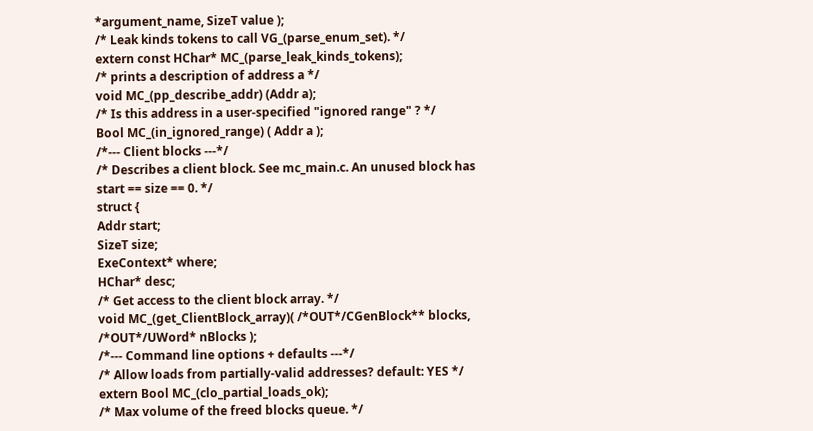*argument_name, SizeT value );
/* Leak kinds tokens to call VG_(parse_enum_set). */
extern const HChar* MC_(parse_leak_kinds_tokens);
/* prints a description of address a */
void MC_(pp_describe_addr) (Addr a);
/* Is this address in a user-specified "ignored range" ? */
Bool MC_(in_ignored_range) ( Addr a );
/*--- Client blocks ---*/
/* Describes a client block. See mc_main.c. An unused block has
start == size == 0. */
struct {
Addr start;
SizeT size;
ExeContext* where;
HChar* desc;
/* Get access to the client block array. */
void MC_(get_ClientBlock_array)( /*OUT*/CGenBlock** blocks,
/*OUT*/UWord* nBlocks );
/*--- Command line options + defaults ---*/
/* Allow loads from partially-valid addresses? default: YES */
extern Bool MC_(clo_partial_loads_ok);
/* Max volume of the freed blocks queue. */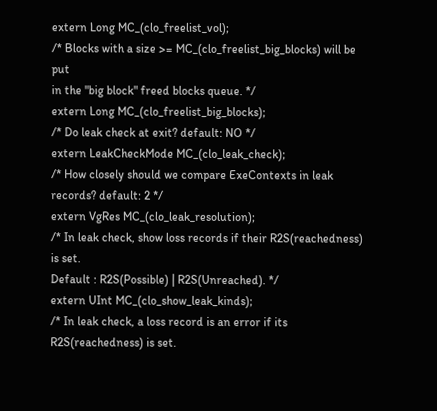extern Long MC_(clo_freelist_vol);
/* Blocks with a size >= MC_(clo_freelist_big_blocks) will be put
in the "big block" freed blocks queue. */
extern Long MC_(clo_freelist_big_blocks);
/* Do leak check at exit? default: NO */
extern LeakCheckMode MC_(clo_leak_check);
/* How closely should we compare ExeContexts in leak records? default: 2 */
extern VgRes MC_(clo_leak_resolution);
/* In leak check, show loss records if their R2S(reachedness) is set.
Default : R2S(Possible) | R2S(Unreached). */
extern UInt MC_(clo_show_leak_kinds);
/* In leak check, a loss record is an error if its R2S(reachedness) is set.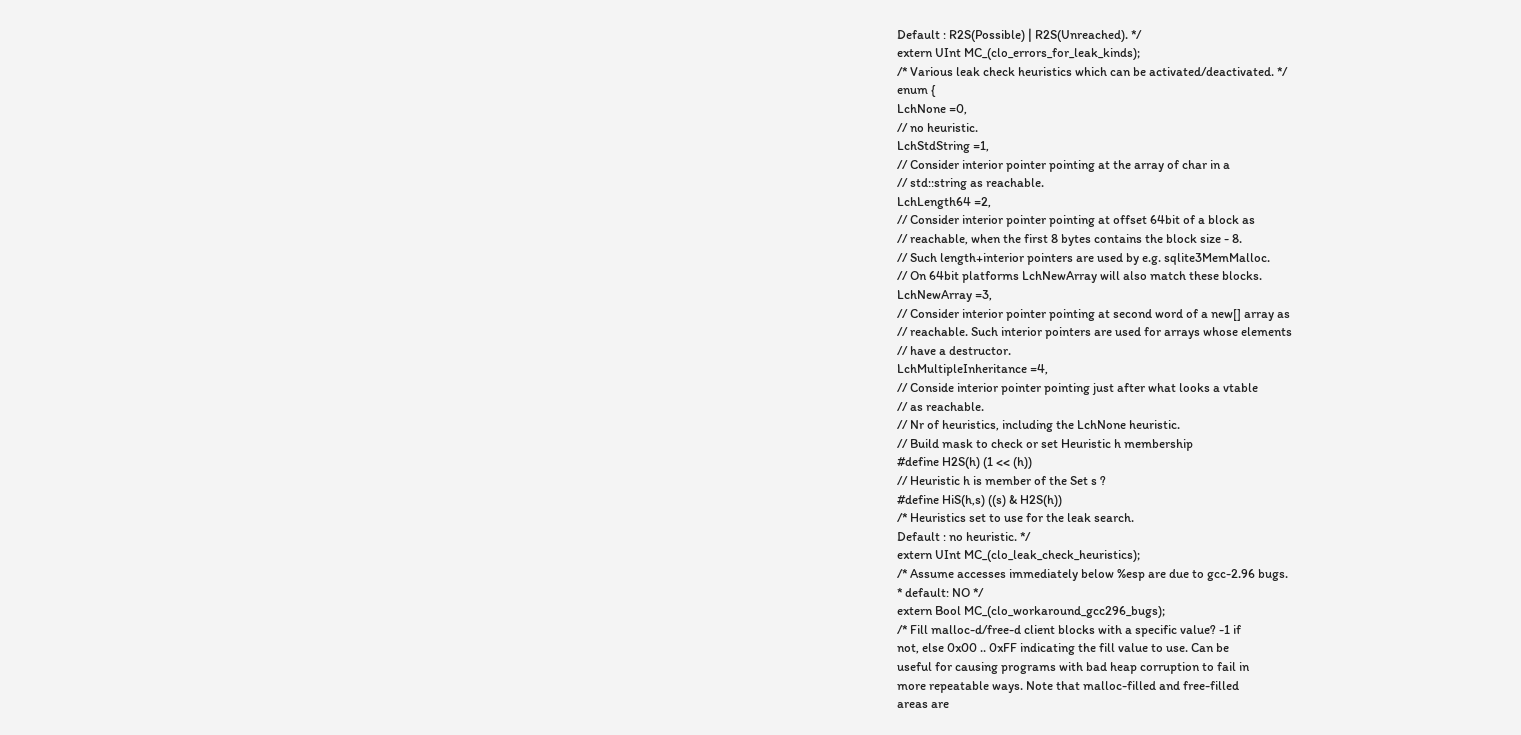Default : R2S(Possible) | R2S(Unreached). */
extern UInt MC_(clo_errors_for_leak_kinds);
/* Various leak check heuristics which can be activated/deactivated. */
enum {
LchNone =0,
// no heuristic.
LchStdString =1,
// Consider interior pointer pointing at the array of char in a
// std::string as reachable.
LchLength64 =2,
// Consider interior pointer pointing at offset 64bit of a block as
// reachable, when the first 8 bytes contains the block size - 8.
// Such length+interior pointers are used by e.g. sqlite3MemMalloc.
// On 64bit platforms LchNewArray will also match these blocks.
LchNewArray =3,
// Consider interior pointer pointing at second word of a new[] array as
// reachable. Such interior pointers are used for arrays whose elements
// have a destructor.
LchMultipleInheritance =4,
// Conside interior pointer pointing just after what looks a vtable
// as reachable.
// Nr of heuristics, including the LchNone heuristic.
// Build mask to check or set Heuristic h membership
#define H2S(h) (1 << (h))
// Heuristic h is member of the Set s ?
#define HiS(h,s) ((s) & H2S(h))
/* Heuristics set to use for the leak search.
Default : no heuristic. */
extern UInt MC_(clo_leak_check_heuristics);
/* Assume accesses immediately below %esp are due to gcc-2.96 bugs.
* default: NO */
extern Bool MC_(clo_workaround_gcc296_bugs);
/* Fill malloc-d/free-d client blocks with a specific value? -1 if
not, else 0x00 .. 0xFF indicating the fill value to use. Can be
useful for causing programs with bad heap corruption to fail in
more repeatable ways. Note that malloc-filled and free-filled
areas are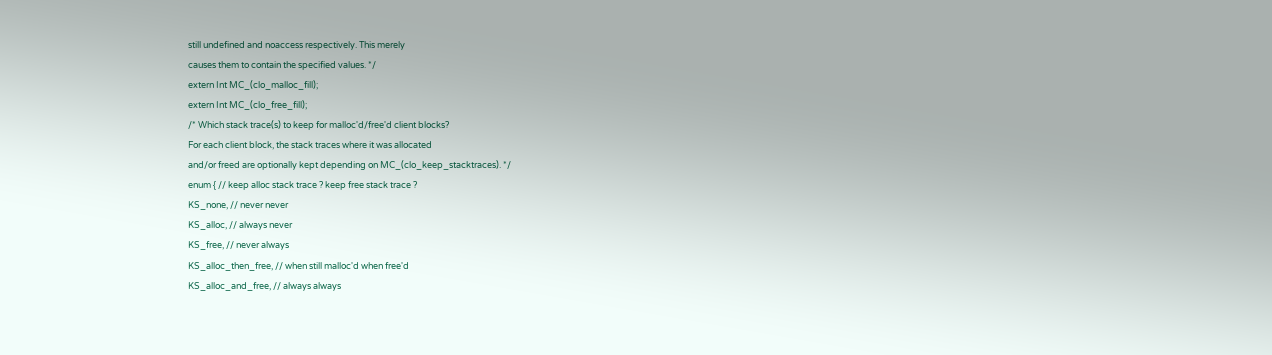still undefined and noaccess respectively. This merely
causes them to contain the specified values. */
extern Int MC_(clo_malloc_fill);
extern Int MC_(clo_free_fill);
/* Which stack trace(s) to keep for malloc'd/free'd client blocks?
For each client block, the stack traces where it was allocated
and/or freed are optionally kept depending on MC_(clo_keep_stacktraces). */
enum { // keep alloc stack trace ? keep free stack trace ?
KS_none, // never never
KS_alloc, // always never
KS_free, // never always
KS_alloc_then_free, // when still malloc'd when free'd
KS_alloc_and_free, // always always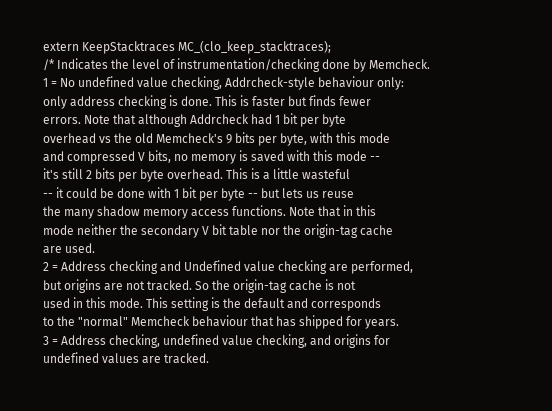extern KeepStacktraces MC_(clo_keep_stacktraces);
/* Indicates the level of instrumentation/checking done by Memcheck.
1 = No undefined value checking, Addrcheck-style behaviour only:
only address checking is done. This is faster but finds fewer
errors. Note that although Addrcheck had 1 bit per byte
overhead vs the old Memcheck's 9 bits per byte, with this mode
and compressed V bits, no memory is saved with this mode --
it's still 2 bits per byte overhead. This is a little wasteful
-- it could be done with 1 bit per byte -- but lets us reuse
the many shadow memory access functions. Note that in this
mode neither the secondary V bit table nor the origin-tag cache
are used.
2 = Address checking and Undefined value checking are performed,
but origins are not tracked. So the origin-tag cache is not
used in this mode. This setting is the default and corresponds
to the "normal" Memcheck behaviour that has shipped for years.
3 = Address checking, undefined value checking, and origins for
undefined values are tracked.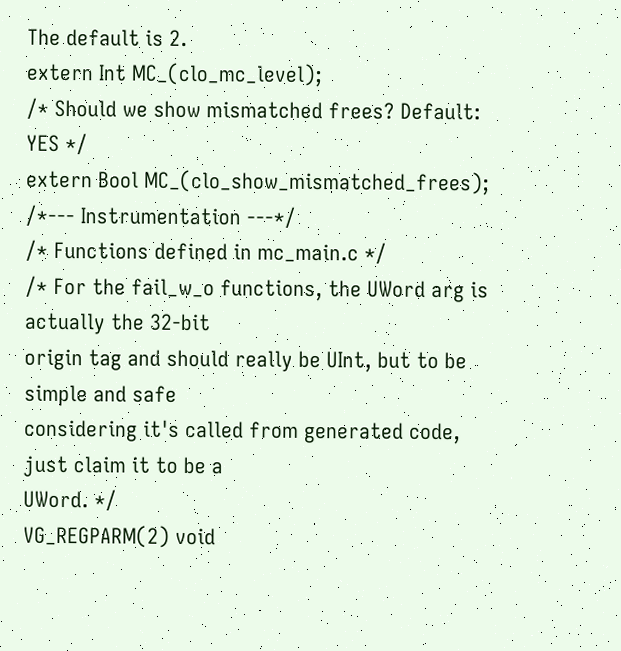The default is 2.
extern Int MC_(clo_mc_level);
/* Should we show mismatched frees? Default: YES */
extern Bool MC_(clo_show_mismatched_frees);
/*--- Instrumentation ---*/
/* Functions defined in mc_main.c */
/* For the fail_w_o functions, the UWord arg is actually the 32-bit
origin tag and should really be UInt, but to be simple and safe
considering it's called from generated code, just claim it to be a
UWord. */
VG_REGPARM(2) void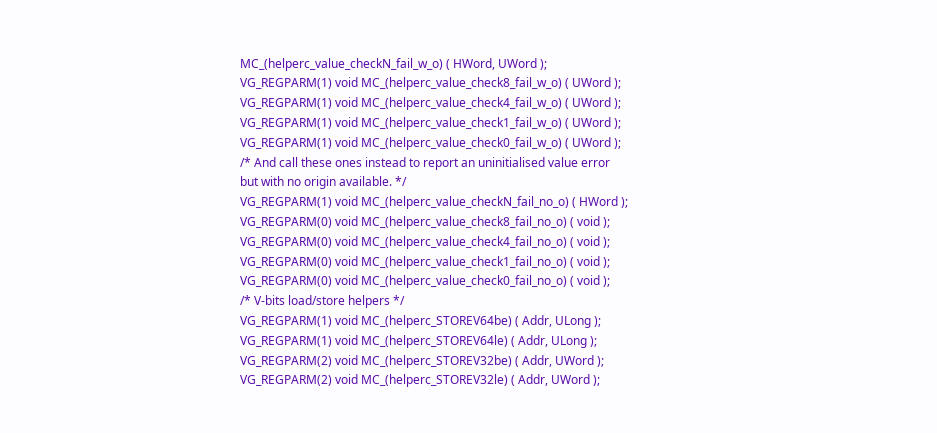MC_(helperc_value_checkN_fail_w_o) ( HWord, UWord );
VG_REGPARM(1) void MC_(helperc_value_check8_fail_w_o) ( UWord );
VG_REGPARM(1) void MC_(helperc_value_check4_fail_w_o) ( UWord );
VG_REGPARM(1) void MC_(helperc_value_check1_fail_w_o) ( UWord );
VG_REGPARM(1) void MC_(helperc_value_check0_fail_w_o) ( UWord );
/* And call these ones instead to report an uninitialised value error
but with no origin available. */
VG_REGPARM(1) void MC_(helperc_value_checkN_fail_no_o) ( HWord );
VG_REGPARM(0) void MC_(helperc_value_check8_fail_no_o) ( void );
VG_REGPARM(0) void MC_(helperc_value_check4_fail_no_o) ( void );
VG_REGPARM(0) void MC_(helperc_value_check1_fail_no_o) ( void );
VG_REGPARM(0) void MC_(helperc_value_check0_fail_no_o) ( void );
/* V-bits load/store helpers */
VG_REGPARM(1) void MC_(helperc_STOREV64be) ( Addr, ULong );
VG_REGPARM(1) void MC_(helperc_STOREV64le) ( Addr, ULong );
VG_REGPARM(2) void MC_(helperc_STOREV32be) ( Addr, UWord );
VG_REGPARM(2) void MC_(helperc_STOREV32le) ( Addr, UWord );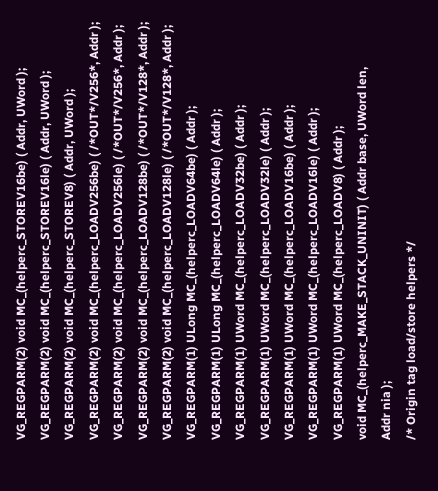VG_REGPARM(2) void MC_(helperc_STOREV16be) ( Addr, UWord );
VG_REGPARM(2) void MC_(helperc_STOREV16le) ( Addr, UWord );
VG_REGPARM(2) void MC_(helperc_STOREV8) ( Addr, UWord );
VG_REGPARM(2) void MC_(helperc_LOADV256be) ( /*OUT*/V256*, Addr );
VG_REGPARM(2) void MC_(helperc_LOADV256le) ( /*OUT*/V256*, Addr );
VG_REGPARM(2) void MC_(helperc_LOADV128be) ( /*OUT*/V128*, Addr );
VG_REGPARM(2) void MC_(helperc_LOADV128le) ( /*OUT*/V128*, Addr );
VG_REGPARM(1) ULong MC_(helperc_LOADV64be) ( Addr );
VG_REGPARM(1) ULong MC_(helperc_LOADV64le) ( Addr );
VG_REGPARM(1) UWord MC_(helperc_LOADV32be) ( Addr );
VG_REGPARM(1) UWord MC_(helperc_LOADV32le) ( Addr );
VG_REGPARM(1) UWord MC_(helperc_LOADV16be) ( Addr );
VG_REGPARM(1) UWord MC_(helperc_LOADV16le) ( Addr );
VG_REGPARM(1) UWord MC_(helperc_LOADV8) ( Addr );
void MC_(helperc_MAKE_STACK_UNINIT) ( Addr base, UWord len,
Addr nia );
/* Origin tag load/store helpers */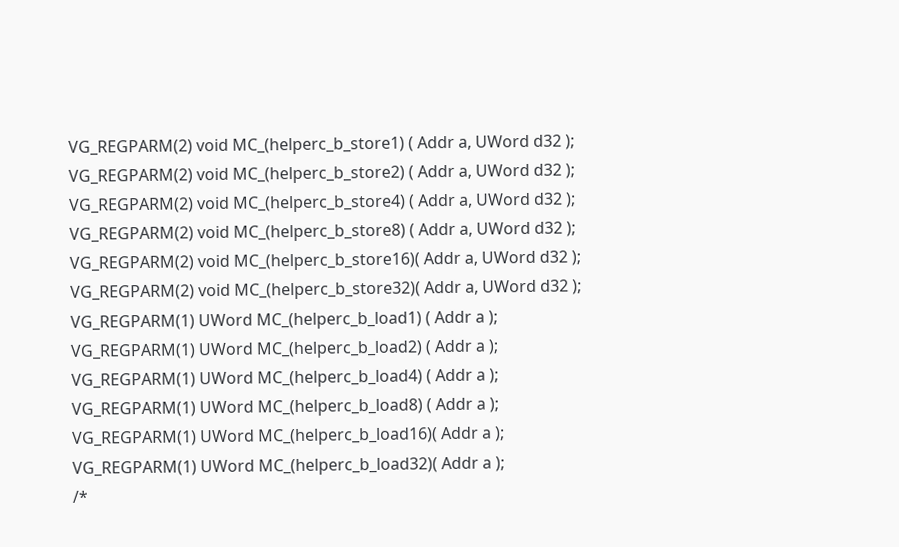VG_REGPARM(2) void MC_(helperc_b_store1) ( Addr a, UWord d32 );
VG_REGPARM(2) void MC_(helperc_b_store2) ( Addr a, UWord d32 );
VG_REGPARM(2) void MC_(helperc_b_store4) ( Addr a, UWord d32 );
VG_REGPARM(2) void MC_(helperc_b_store8) ( Addr a, UWord d32 );
VG_REGPARM(2) void MC_(helperc_b_store16)( Addr a, UWord d32 );
VG_REGPARM(2) void MC_(helperc_b_store32)( Addr a, UWord d32 );
VG_REGPARM(1) UWord MC_(helperc_b_load1) ( Addr a );
VG_REGPARM(1) UWord MC_(helperc_b_load2) ( Addr a );
VG_REGPARM(1) UWord MC_(helperc_b_load4) ( Addr a );
VG_REGPARM(1) UWord MC_(helperc_b_load8) ( Addr a );
VG_REGPARM(1) UWord MC_(helperc_b_load16)( Addr a );
VG_REGPARM(1) UWord MC_(helperc_b_load32)( Addr a );
/*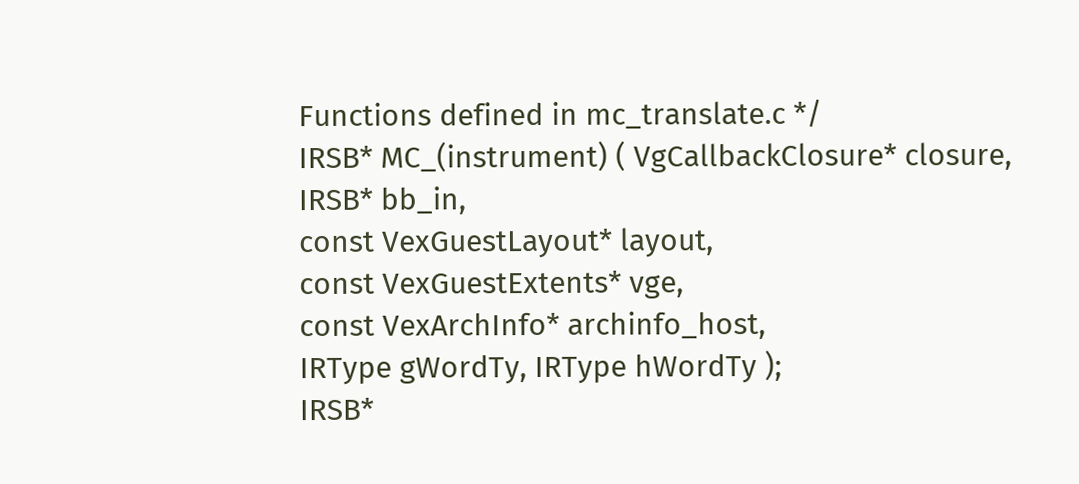Functions defined in mc_translate.c */
IRSB* MC_(instrument) ( VgCallbackClosure* closure,
IRSB* bb_in,
const VexGuestLayout* layout,
const VexGuestExtents* vge,
const VexArchInfo* archinfo_host,
IRType gWordTy, IRType hWordTy );
IRSB*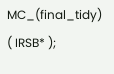MC_(final_tidy) ( IRSB* );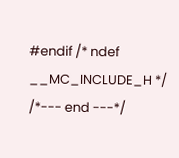#endif /* ndef __MC_INCLUDE_H */
/*--- end ---*/